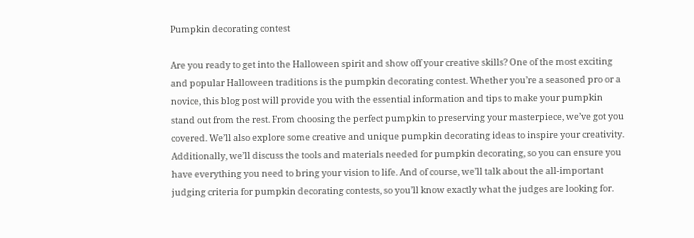Pumpkin decorating contest

Are you ready to get into the Halloween spirit and show off your creative skills? One of the most exciting and popular Halloween traditions is the pumpkin decorating contest. Whether you’re a seasoned pro or a novice, this blog post will provide you with the essential information and tips to make your pumpkin stand out from the rest. From choosing the perfect pumpkin to preserving your masterpiece, we’ve got you covered. We’ll also explore some creative and unique pumpkin decorating ideas to inspire your creativity. Additionally, we’ll discuss the tools and materials needed for pumpkin decorating, so you can ensure you have everything you need to bring your vision to life. And of course, we’ll talk about the all-important judging criteria for pumpkin decorating contests, so you’ll know exactly what the judges are looking for.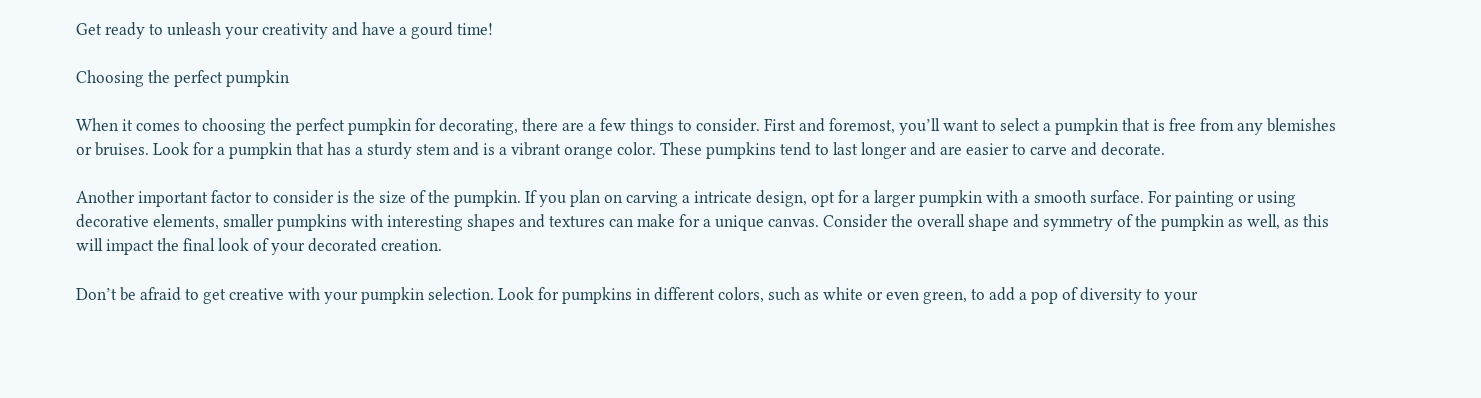Get ready to unleash your creativity and have a gourd time!

Choosing the perfect pumpkin

When it comes to choosing the perfect pumpkin for decorating, there are a few things to consider. First and foremost, you’ll want to select a pumpkin that is free from any blemishes or bruises. Look for a pumpkin that has a sturdy stem and is a vibrant orange color. These pumpkins tend to last longer and are easier to carve and decorate.

Another important factor to consider is the size of the pumpkin. If you plan on carving a intricate design, opt for a larger pumpkin with a smooth surface. For painting or using decorative elements, smaller pumpkins with interesting shapes and textures can make for a unique canvas. Consider the overall shape and symmetry of the pumpkin as well, as this will impact the final look of your decorated creation.

Don’t be afraid to get creative with your pumpkin selection. Look for pumpkins in different colors, such as white or even green, to add a pop of diversity to your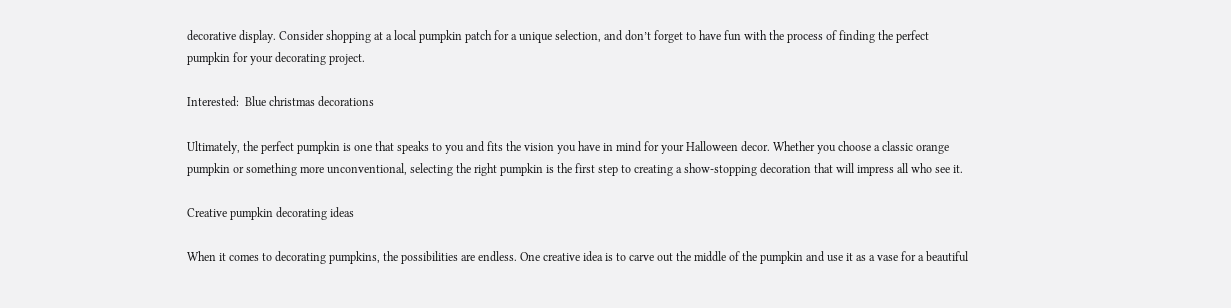decorative display. Consider shopping at a local pumpkin patch for a unique selection, and don’t forget to have fun with the process of finding the perfect pumpkin for your decorating project.

Interested:  Blue christmas decorations

Ultimately, the perfect pumpkin is one that speaks to you and fits the vision you have in mind for your Halloween decor. Whether you choose a classic orange pumpkin or something more unconventional, selecting the right pumpkin is the first step to creating a show-stopping decoration that will impress all who see it.

Creative pumpkin decorating ideas

When it comes to decorating pumpkins, the possibilities are endless. One creative idea is to carve out the middle of the pumpkin and use it as a vase for a beautiful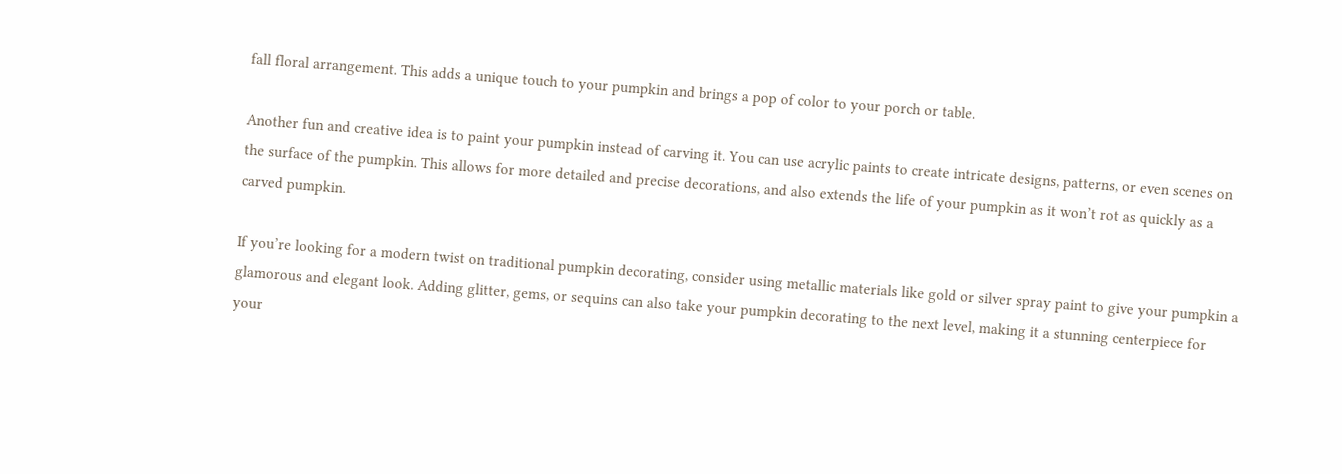fall floral arrangement. This adds a unique touch to your pumpkin and brings a pop of color to your porch or table.

Another fun and creative idea is to paint your pumpkin instead of carving it. You can use acrylic paints to create intricate designs, patterns, or even scenes on the surface of the pumpkin. This allows for more detailed and precise decorations, and also extends the life of your pumpkin as it won’t rot as quickly as a carved pumpkin.

If you’re looking for a modern twist on traditional pumpkin decorating, consider using metallic materials like gold or silver spray paint to give your pumpkin a glamorous and elegant look. Adding glitter, gems, or sequins can also take your pumpkin decorating to the next level, making it a stunning centerpiece for your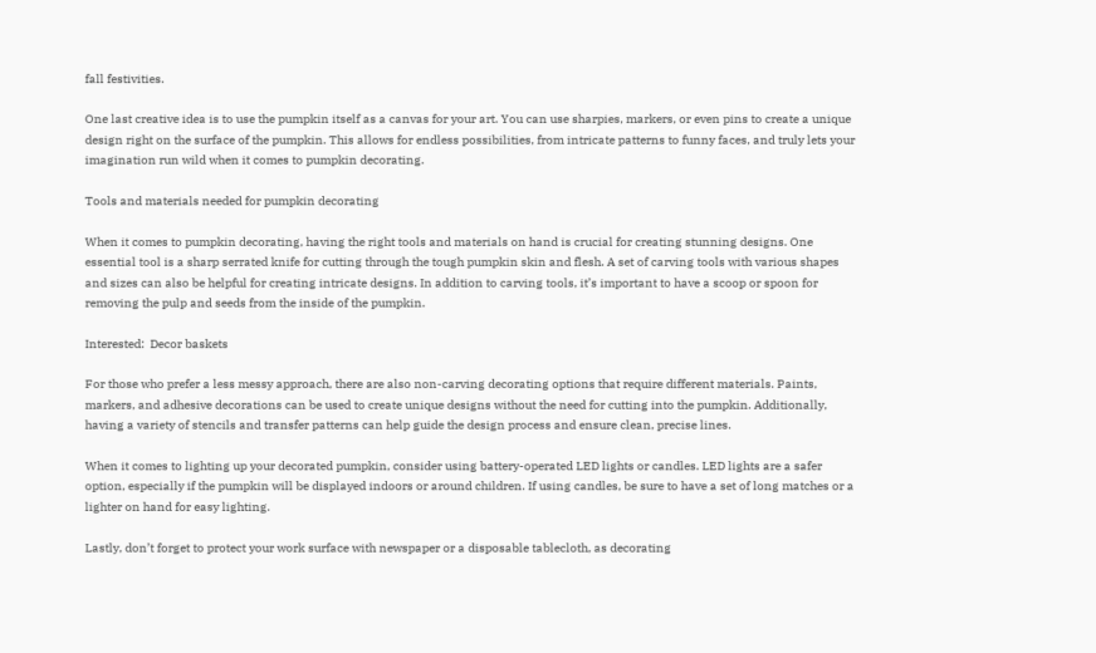fall festivities.

One last creative idea is to use the pumpkin itself as a canvas for your art. You can use sharpies, markers, or even pins to create a unique design right on the surface of the pumpkin. This allows for endless possibilities, from intricate patterns to funny faces, and truly lets your imagination run wild when it comes to pumpkin decorating.

Tools and materials needed for pumpkin decorating

When it comes to pumpkin decorating, having the right tools and materials on hand is crucial for creating stunning designs. One essential tool is a sharp serrated knife for cutting through the tough pumpkin skin and flesh. A set of carving tools with various shapes and sizes can also be helpful for creating intricate designs. In addition to carving tools, it’s important to have a scoop or spoon for removing the pulp and seeds from the inside of the pumpkin.

Interested:  Decor baskets

For those who prefer a less messy approach, there are also non-carving decorating options that require different materials. Paints, markers, and adhesive decorations can be used to create unique designs without the need for cutting into the pumpkin. Additionally, having a variety of stencils and transfer patterns can help guide the design process and ensure clean, precise lines.

When it comes to lighting up your decorated pumpkin, consider using battery-operated LED lights or candles. LED lights are a safer option, especially if the pumpkin will be displayed indoors or around children. If using candles, be sure to have a set of long matches or a lighter on hand for easy lighting.

Lastly, don’t forget to protect your work surface with newspaper or a disposable tablecloth, as decorating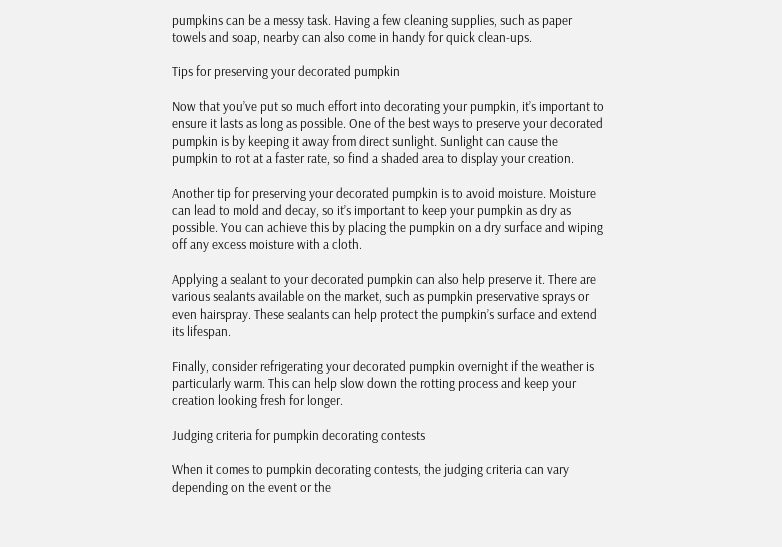pumpkins can be a messy task. Having a few cleaning supplies, such as paper towels and soap, nearby can also come in handy for quick clean-ups.

Tips for preserving your decorated pumpkin

Now that you’ve put so much effort into decorating your pumpkin, it’s important to ensure it lasts as long as possible. One of the best ways to preserve your decorated pumpkin is by keeping it away from direct sunlight. Sunlight can cause the pumpkin to rot at a faster rate, so find a shaded area to display your creation.

Another tip for preserving your decorated pumpkin is to avoid moisture. Moisture can lead to mold and decay, so it’s important to keep your pumpkin as dry as possible. You can achieve this by placing the pumpkin on a dry surface and wiping off any excess moisture with a cloth.

Applying a sealant to your decorated pumpkin can also help preserve it. There are various sealants available on the market, such as pumpkin preservative sprays or even hairspray. These sealants can help protect the pumpkin’s surface and extend its lifespan.

Finally, consider refrigerating your decorated pumpkin overnight if the weather is particularly warm. This can help slow down the rotting process and keep your creation looking fresh for longer.

Judging criteria for pumpkin decorating contests

When it comes to pumpkin decorating contests, the judging criteria can vary depending on the event or the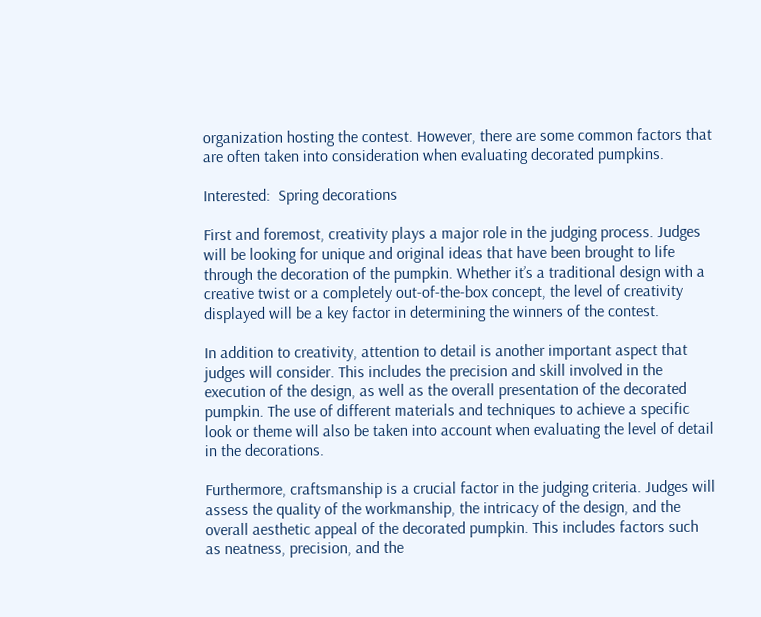organization hosting the contest. However, there are some common factors that are often taken into consideration when evaluating decorated pumpkins.

Interested:  Spring decorations

First and foremost, creativity plays a major role in the judging process. Judges will be looking for unique and original ideas that have been brought to life through the decoration of the pumpkin. Whether it’s a traditional design with a creative twist or a completely out-of-the-box concept, the level of creativity displayed will be a key factor in determining the winners of the contest.

In addition to creativity, attention to detail is another important aspect that judges will consider. This includes the precision and skill involved in the execution of the design, as well as the overall presentation of the decorated pumpkin. The use of different materials and techniques to achieve a specific look or theme will also be taken into account when evaluating the level of detail in the decorations.

Furthermore, craftsmanship is a crucial factor in the judging criteria. Judges will assess the quality of the workmanship, the intricacy of the design, and the overall aesthetic appeal of the decorated pumpkin. This includes factors such as neatness, precision, and the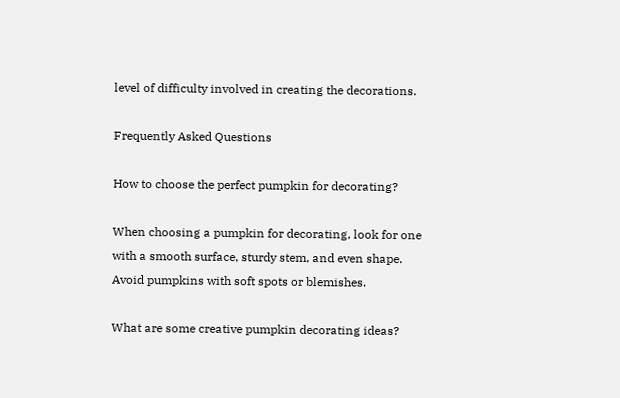level of difficulty involved in creating the decorations.

Frequently Asked Questions

How to choose the perfect pumpkin for decorating?

When choosing a pumpkin for decorating, look for one with a smooth surface, sturdy stem, and even shape. Avoid pumpkins with soft spots or blemishes.

What are some creative pumpkin decorating ideas?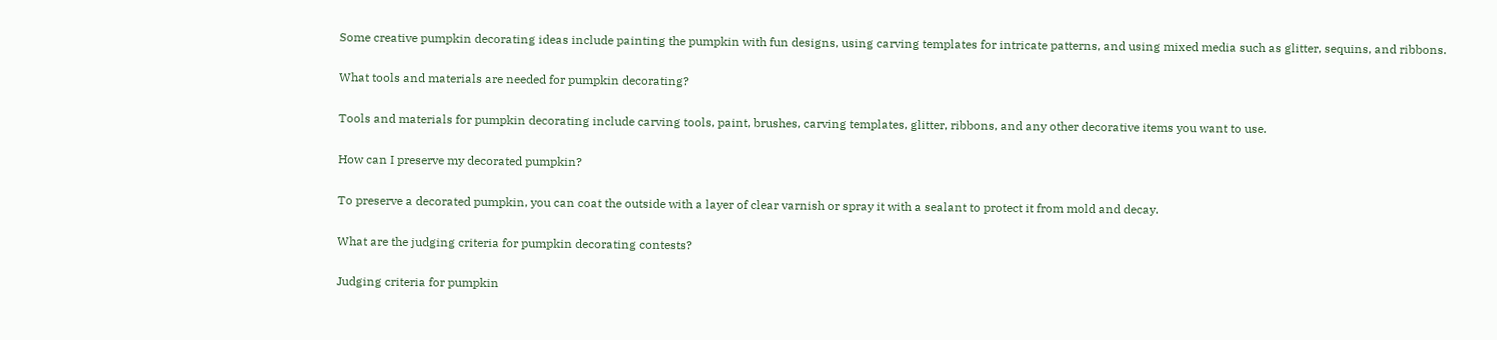Some creative pumpkin decorating ideas include painting the pumpkin with fun designs, using carving templates for intricate patterns, and using mixed media such as glitter, sequins, and ribbons.

What tools and materials are needed for pumpkin decorating?

Tools and materials for pumpkin decorating include carving tools, paint, brushes, carving templates, glitter, ribbons, and any other decorative items you want to use.

How can I preserve my decorated pumpkin?

To preserve a decorated pumpkin, you can coat the outside with a layer of clear varnish or spray it with a sealant to protect it from mold and decay.

What are the judging criteria for pumpkin decorating contests?

Judging criteria for pumpkin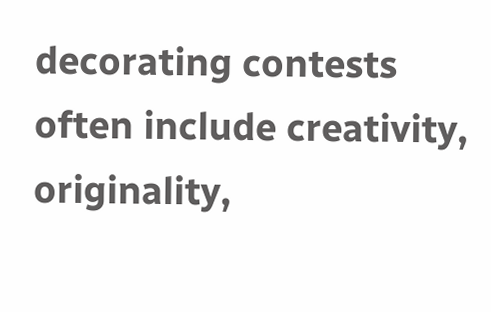decorating contests often include creativity, originality,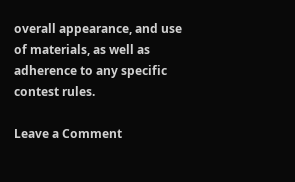overall appearance, and use of materials, as well as adherence to any specific contest rules.

Leave a Comment